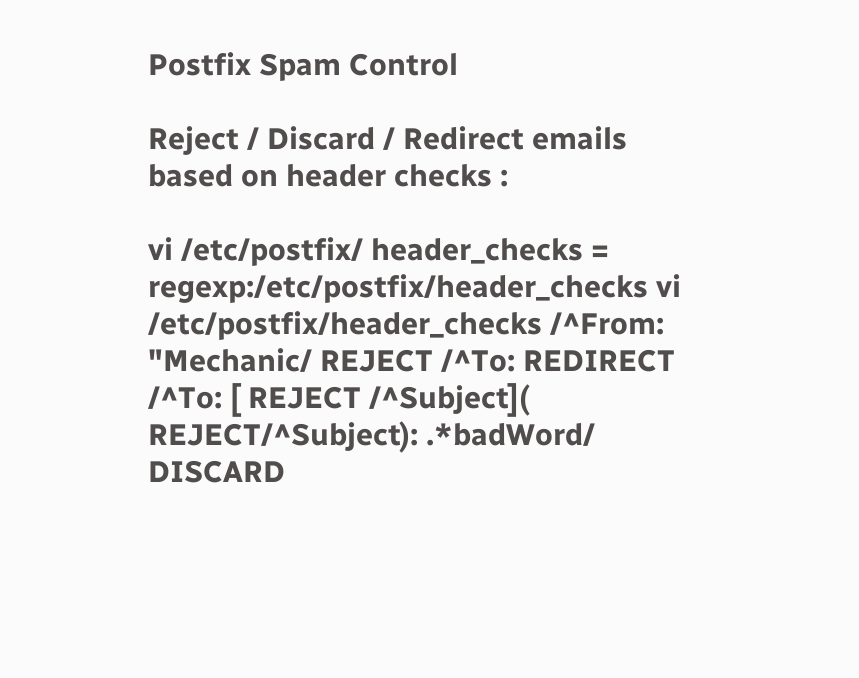Postfix Spam Control

Reject / Discard / Redirect emails based on header checks :

vi /etc/postfix/ header_checks = regexp:/etc/postfix/header_checks vi /etc/postfix/header_checks /^From: "Mechanic/ REJECT /^To: REDIRECT /^To: [ REJECT /^Subject]( REJECT/^Subject): .*badWord/ DISCARD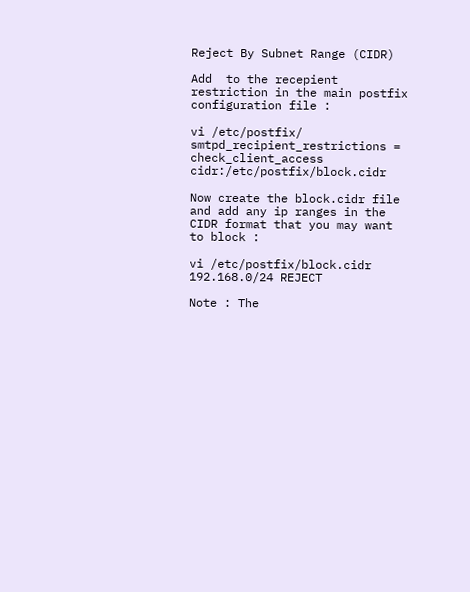Reject By Subnet Range (CIDR)

Add  to the recepient restriction in the main postfix configuration file :

vi /etc/postfix/ smtpd_recipient_restrictions = check_client_access cidr:/etc/postfix/block.cidr

Now create the block.cidr file and add any ip ranges in the CIDR format that you may want to block :

vi /etc/postfix/block.cidr 192.168.0/24 REJECT

Note : The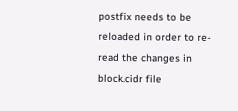postfix needs to be reloaded in order to re-read the changes in block.cidr file